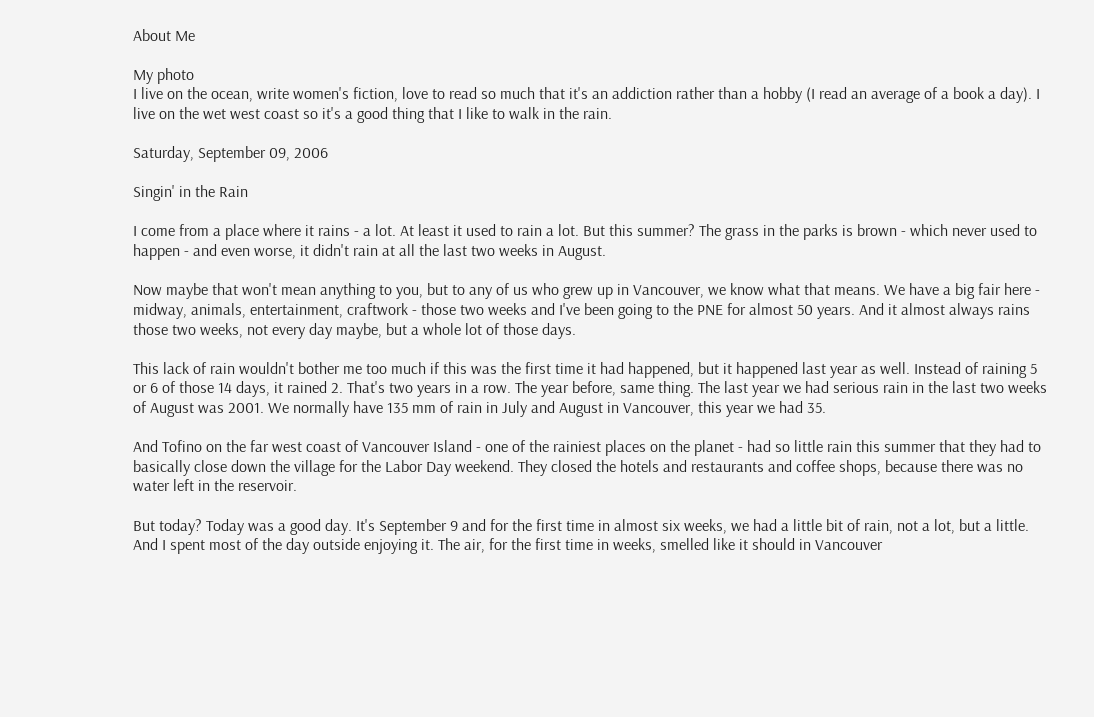About Me

My photo
I live on the ocean, write women's fiction, love to read so much that it's an addiction rather than a hobby (I read an average of a book a day). I live on the wet west coast so it's a good thing that I like to walk in the rain.

Saturday, September 09, 2006

Singin' in the Rain

I come from a place where it rains - a lot. At least it used to rain a lot. But this summer? The grass in the parks is brown - which never used to happen - and even worse, it didn't rain at all the last two weeks in August.

Now maybe that won't mean anything to you, but to any of us who grew up in Vancouver, we know what that means. We have a big fair here - midway, animals, entertainment, craftwork - those two weeks and I've been going to the PNE for almost 50 years. And it almost always rains those two weeks, not every day maybe, but a whole lot of those days.

This lack of rain wouldn't bother me too much if this was the first time it had happened, but it happened last year as well. Instead of raining 5 or 6 of those 14 days, it rained 2. That's two years in a row. The year before, same thing. The last year we had serious rain in the last two weeks of August was 2001. We normally have 135 mm of rain in July and August in Vancouver, this year we had 35.

And Tofino on the far west coast of Vancouver Island - one of the rainiest places on the planet - had so little rain this summer that they had to basically close down the village for the Labor Day weekend. They closed the hotels and restaurants and coffee shops, because there was no water left in the reservoir.

But today? Today was a good day. It's September 9 and for the first time in almost six weeks, we had a little bit of rain, not a lot, but a little. And I spent most of the day outside enjoying it. The air, for the first time in weeks, smelled like it should in Vancouver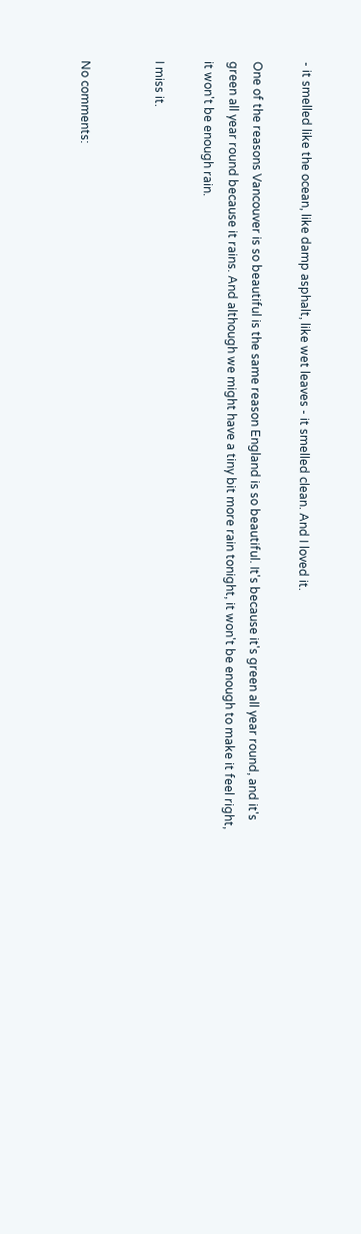- it smelled like the ocean, like damp asphalt, like wet leaves - it smelled clean. And I loved it.

One of the reasons Vancouver is so beautiful is the same reason England is so beautiful. It's because it's green all year round, and it's green all year round because it rains. And although we might have a tiny bit more rain tonight, it won't be enough to make it feel right, it won't be enough rain.

I miss it.


No comments: